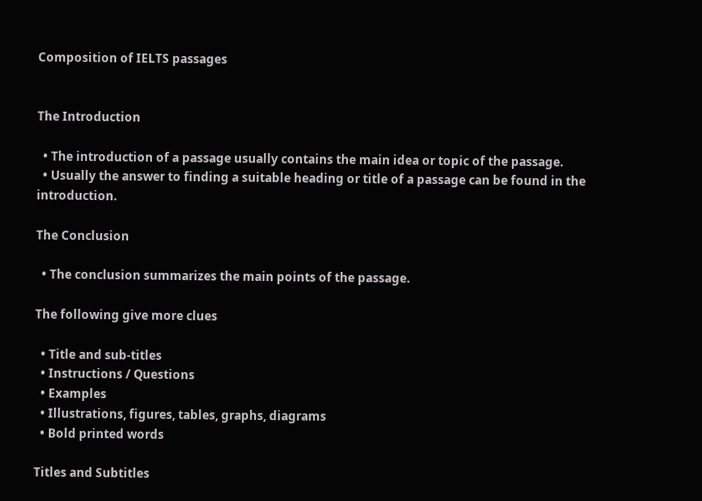Composition of IELTS passages


The Introduction

  • The introduction of a passage usually contains the main idea or topic of the passage.
  • Usually the answer to finding a suitable heading or title of a passage can be found in the introduction.

The Conclusion

  • The conclusion summarizes the main points of the passage.

The following give more clues

  • Title and sub-titles
  • Instructions / Questions
  • Examples
  • Illustrations, figures, tables, graphs, diagrams
  • Bold printed words

Titles and Subtitles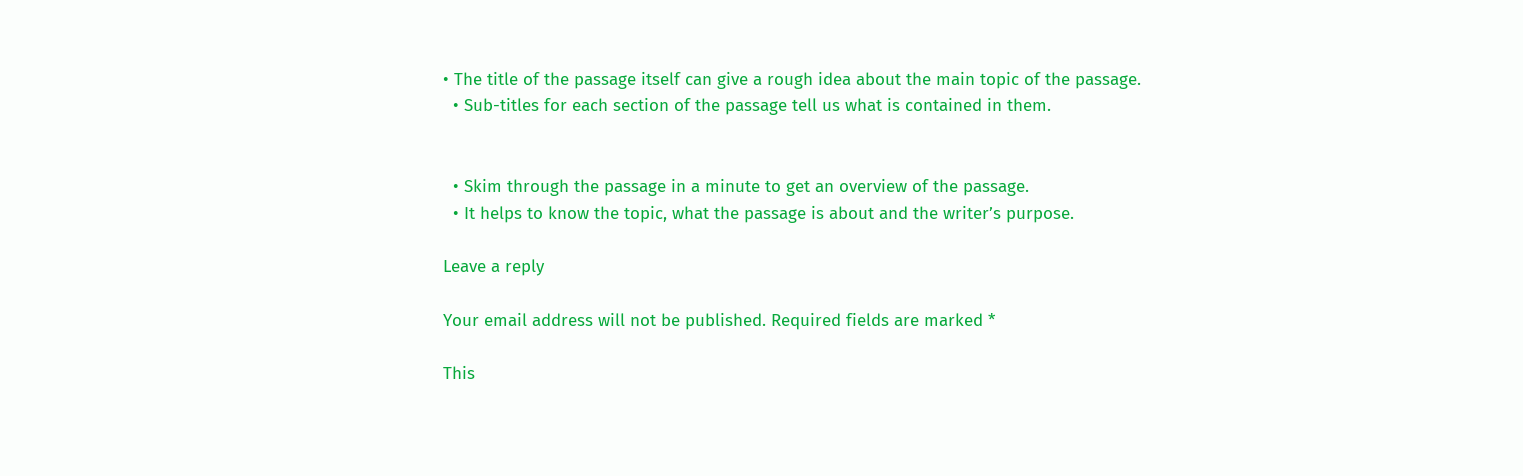• The title of the passage itself can give a rough idea about the main topic of the passage.
  • Sub-titles for each section of the passage tell us what is contained in them.


  • Skim through the passage in a minute to get an overview of the passage.
  • It helps to know the topic, what the passage is about and the writer’s purpose.

Leave a reply

Your email address will not be published. Required fields are marked *

This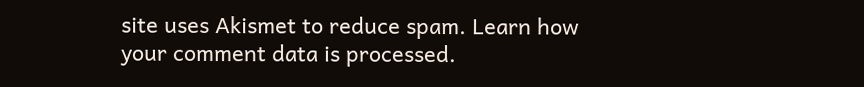site uses Akismet to reduce spam. Learn how your comment data is processed.